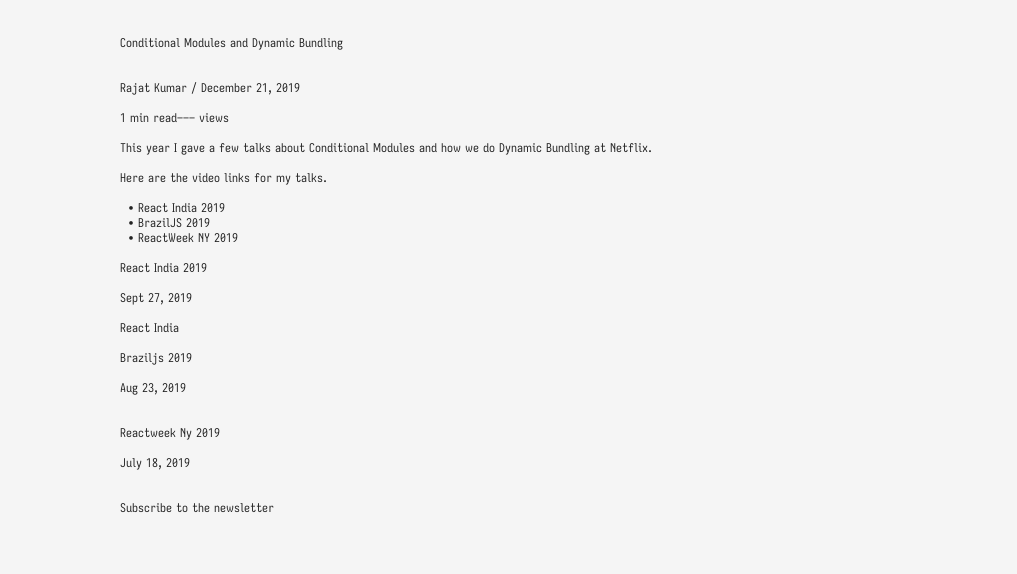Conditional Modules and Dynamic Bundling


Rajat Kumar / December 21, 2019

1 min read––– views

This year I gave a few talks about Conditional Modules and how we do Dynamic Bundling at Netflix.

Here are the video links for my talks.

  • React India 2019
  • BrazilJS 2019
  • ReactWeek NY 2019

React India 2019

Sept 27, 2019

React India

Braziljs 2019

Aug 23, 2019


Reactweek Ny 2019

July 18, 2019


Subscribe to the newsletter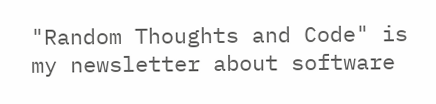"Random Thoughts and Code" is my newsletter about software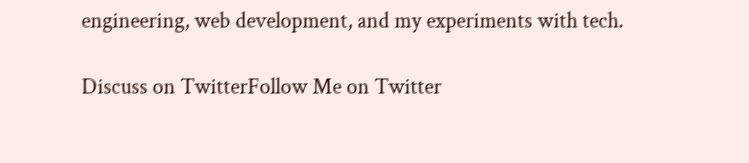engineering, web development, and my experiments with tech.

Discuss on TwitterFollow Me on Twitter